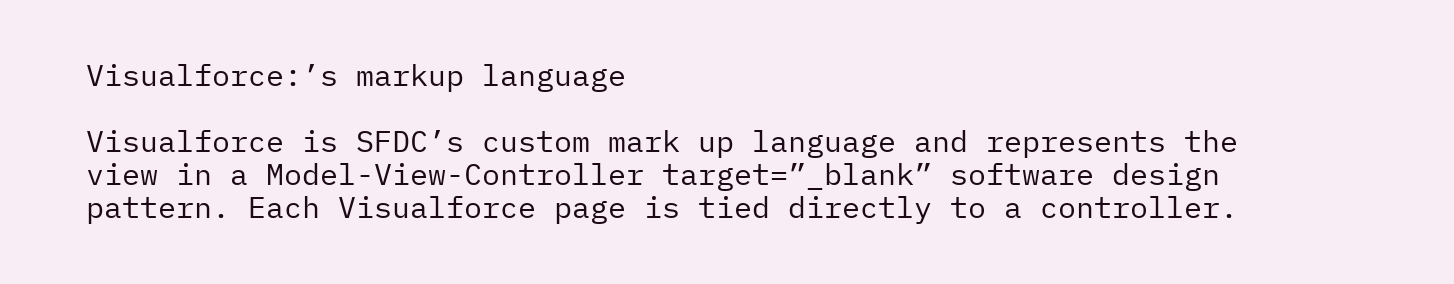Visualforce:’s markup language

Visualforce is SFDC’s custom mark up language and represents the view in a Model-View-Controller target=”_blank” software design pattern. Each Visualforce page is tied directly to a controller.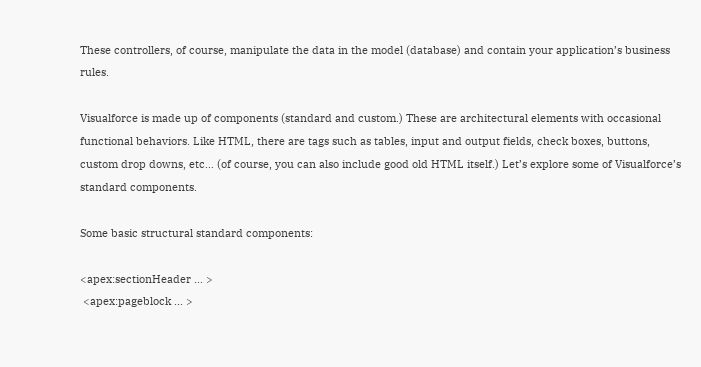These controllers, of course, manipulate the data in the model (database) and contain your application’s business rules.

Visualforce is made up of components (standard and custom.) These are architectural elements with occasional functional behaviors. Like HTML, there are tags such as tables, input and output fields, check boxes, buttons, custom drop downs, etc… (of course, you can also include good old HTML itself.) Let’s explore some of Visualforce’s standard components.

Some basic structural standard components:

<apex:sectionHeader ... >
 <apex:pageblock ... >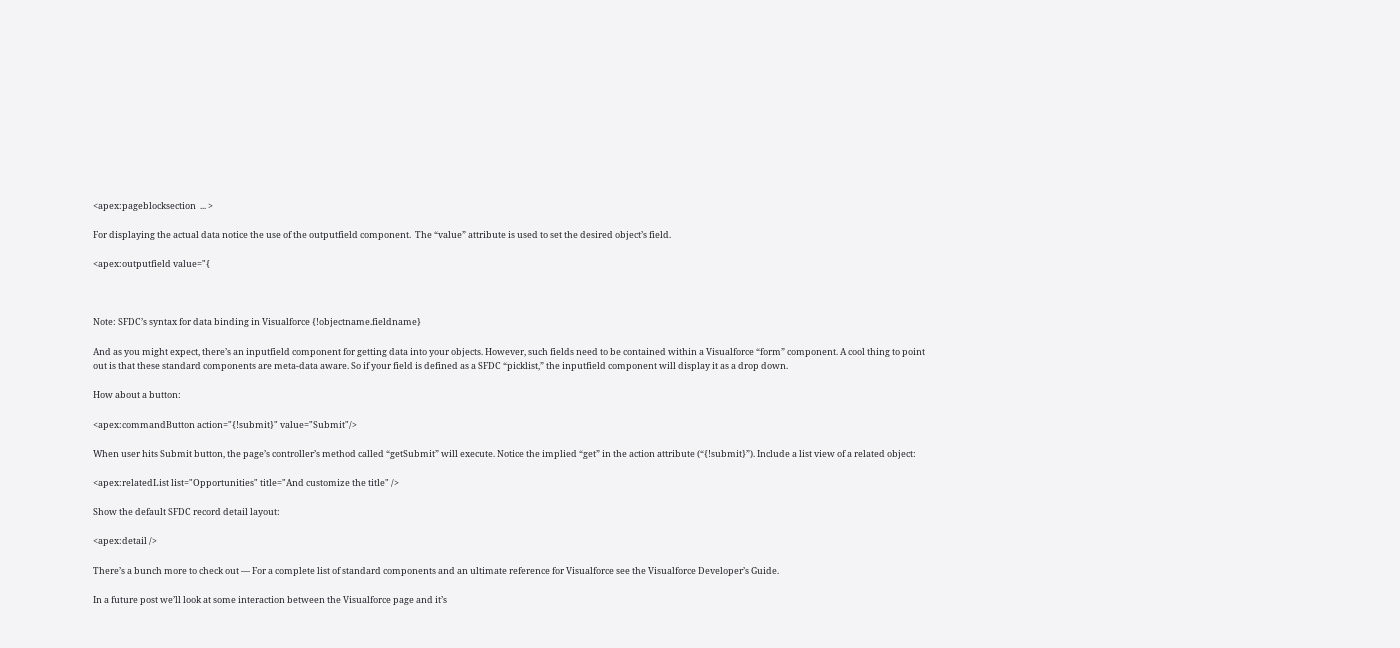<apex:pageblocksection  ... >

For displaying the actual data notice the use of the outputfield component.  The “value” attribute is used to set the desired object’s field.

<apex:outputfield value="{



Note: SFDC’s syntax for data binding in Visualforce {!objectname.fieldname}

And as you might expect, there’s an inputfield component for getting data into your objects. However, such fields need to be contained within a Visualforce “form” component. A cool thing to point out is that these standard components are meta-data aware. So if your field is defined as a SFDC “picklist,” the inputfield component will display it as a drop down.

How about a button:

<apex:commandButton action="{!submit}" value="Submit"/>

When user hits Submit button, the page’s controller’s method called “getSubmit” will execute. Notice the implied “get” in the action attribute (“{!submit}”). Include a list view of a related object:

<apex:relatedList list="Opportunities" title="And customize the title" />

Show the default SFDC record detail layout:

<apex:detail />

There’s a bunch more to check out — For a complete list of standard components and an ultimate reference for Visualforce see the Visualforce Developer’s Guide.

In a future post we’ll look at some interaction between the Visualforce page and it’s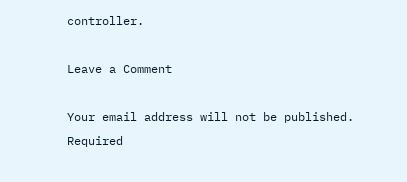controller.

Leave a Comment

Your email address will not be published. Required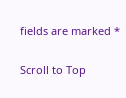fields are marked *

Scroll to Top